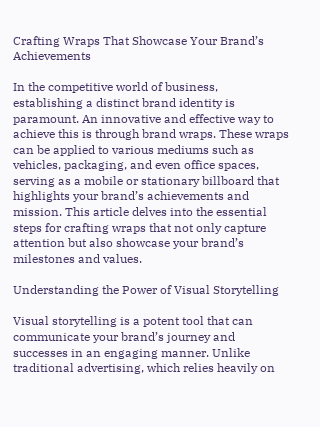Crafting Wraps That Showcase Your Brand’s Achievements

In the competitive world of business, establishing a distinct brand identity is paramount. An innovative and effective way to achieve this is through brand wraps. These wraps can be applied to various mediums such as vehicles, packaging, and even office spaces, serving as a mobile or stationary billboard that highlights your brand’s achievements and mission. This article delves into the essential steps for crafting wraps that not only capture attention but also showcase your brand’s milestones and values.

Understanding the Power of Visual Storytelling

Visual storytelling is a potent tool that can communicate your brand’s journey and successes in an engaging manner. Unlike traditional advertising, which relies heavily on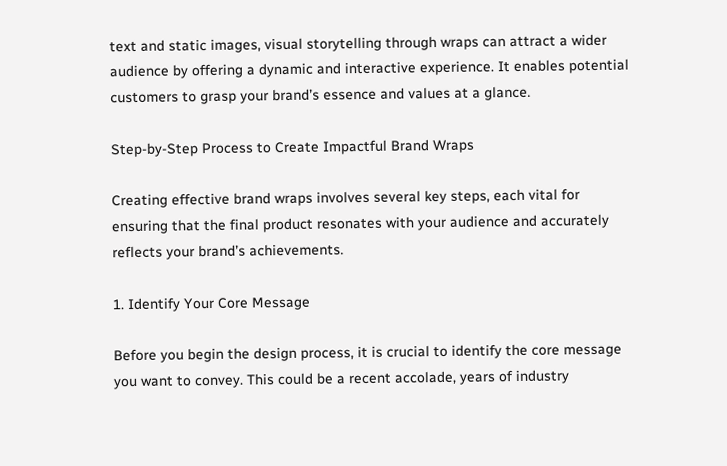text and static images, visual storytelling through wraps can attract a wider audience by offering a dynamic and interactive experience. It enables potential customers to grasp your brand’s essence and values at a glance.

Step-by-Step Process to Create Impactful Brand Wraps

Creating effective brand wraps involves several key steps, each vital for ensuring that the final product resonates with your audience and accurately reflects your brand’s achievements.

1. Identify Your Core Message

Before you begin the design process, it is crucial to identify the core message you want to convey. This could be a recent accolade, years of industry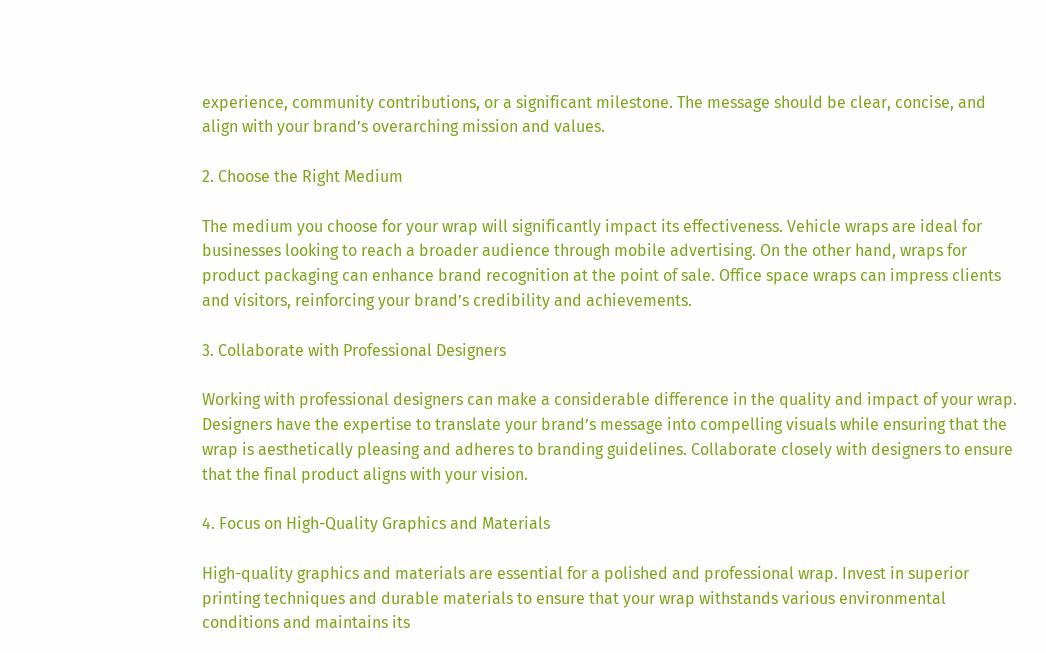experience, community contributions, or a significant milestone. The message should be clear, concise, and align with your brand’s overarching mission and values.

2. Choose the Right Medium

The medium you choose for your wrap will significantly impact its effectiveness. Vehicle wraps are ideal for businesses looking to reach a broader audience through mobile advertising. On the other hand, wraps for product packaging can enhance brand recognition at the point of sale. Office space wraps can impress clients and visitors, reinforcing your brand’s credibility and achievements.

3. Collaborate with Professional Designers

Working with professional designers can make a considerable difference in the quality and impact of your wrap. Designers have the expertise to translate your brand’s message into compelling visuals while ensuring that the wrap is aesthetically pleasing and adheres to branding guidelines. Collaborate closely with designers to ensure that the final product aligns with your vision.

4. Focus on High-Quality Graphics and Materials

High-quality graphics and materials are essential for a polished and professional wrap. Invest in superior printing techniques and durable materials to ensure that your wrap withstands various environmental conditions and maintains its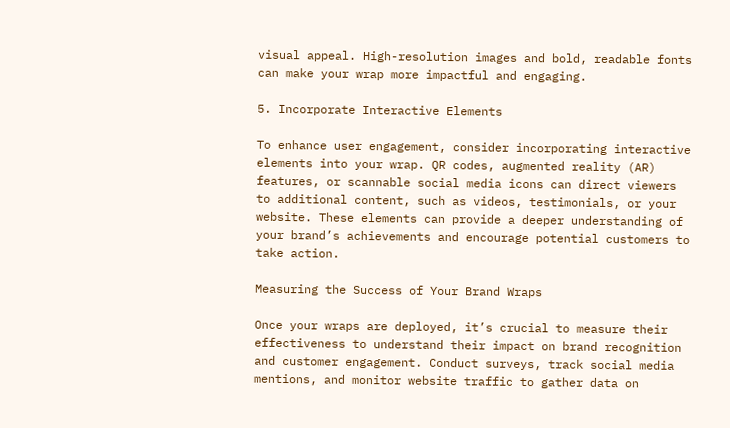visual appeal. High-resolution images and bold, readable fonts can make your wrap more impactful and engaging.

5. Incorporate Interactive Elements

To enhance user engagement, consider incorporating interactive elements into your wrap. QR codes, augmented reality (AR) features, or scannable social media icons can direct viewers to additional content, such as videos, testimonials, or your website. These elements can provide a deeper understanding of your brand’s achievements and encourage potential customers to take action.

Measuring the Success of Your Brand Wraps

Once your wraps are deployed, it’s crucial to measure their effectiveness to understand their impact on brand recognition and customer engagement. Conduct surveys, track social media mentions, and monitor website traffic to gather data on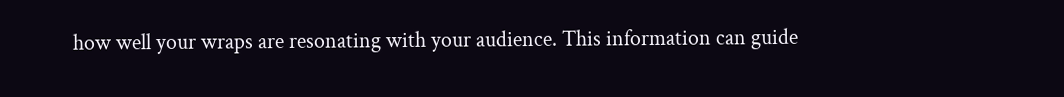how well your wraps are resonating with your audience. This information can guide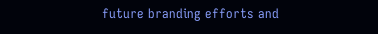future branding efforts and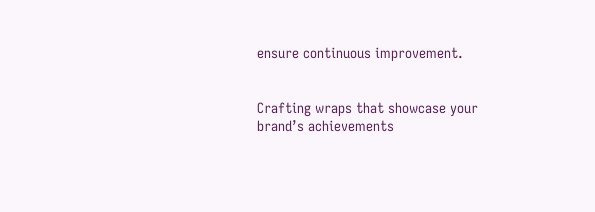ensure continuous improvement.


Crafting wraps that showcase your brand’s achievements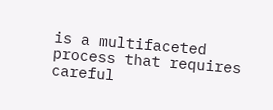is a multifaceted process that requires careful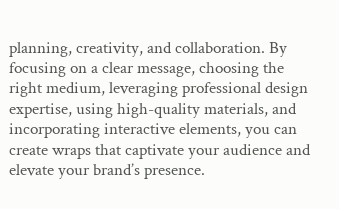planning, creativity, and collaboration. By focusing on a clear message, choosing the right medium, leveraging professional design expertise, using high-quality materials, and incorporating interactive elements, you can create wraps that captivate your audience and elevate your brand’s presence.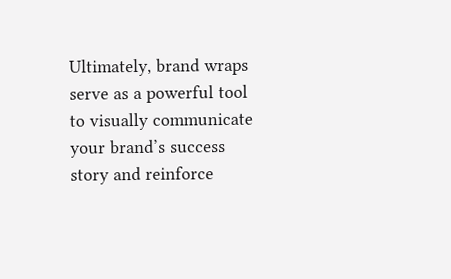Ultimately, brand wraps serve as a powerful tool to visually communicate your brand’s success story and reinforce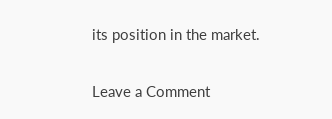its position in the market.

Leave a Comment